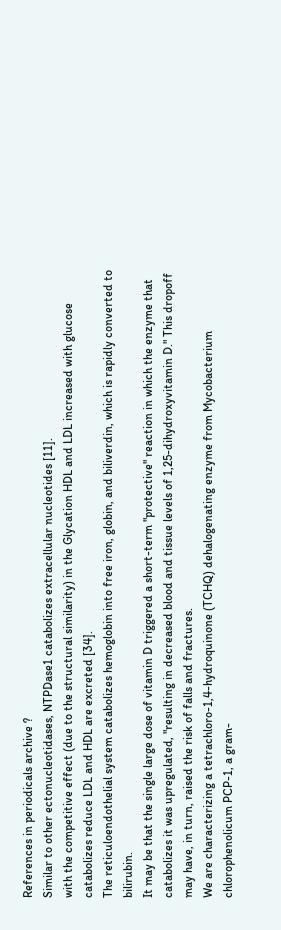References in periodicals archive ?
Similar to other ectonucleotidases, NTPDase1 catabolizes extracellular nucleotides [11].
with the competitive effect (due to the structural similarity) in the Glycation HDL and LDL increased with glucose catabolizes reduce LDL and HDL are excreted [34].
The reticuloendothelial system catabolizes hemoglobin into free iron, globin, and biliverdin, which is rapidly converted to bilirubin.
It may be that the single large dose of vitamin D triggered a short-term "protective" reaction in which the enzyme that catabolizes it was upregulated, "resulting in decreased blood and tissue levels of 1,25-dihydroxyvitamin D." This dropoff may have, in turn, raised the risk of falls and fractures.
We are characterizing a tetrachloro-1,4-hydroquinone (TCHQ) dehalogenating enzyme from Mycobacterium chlorophenolicum PCP-1, a gram-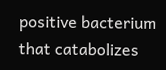positive bacterium that catabolizes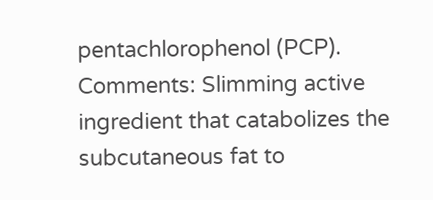pentachlorophenol (PCP).
Comments: Slimming active ingredient that catabolizes the subcutaneous fat to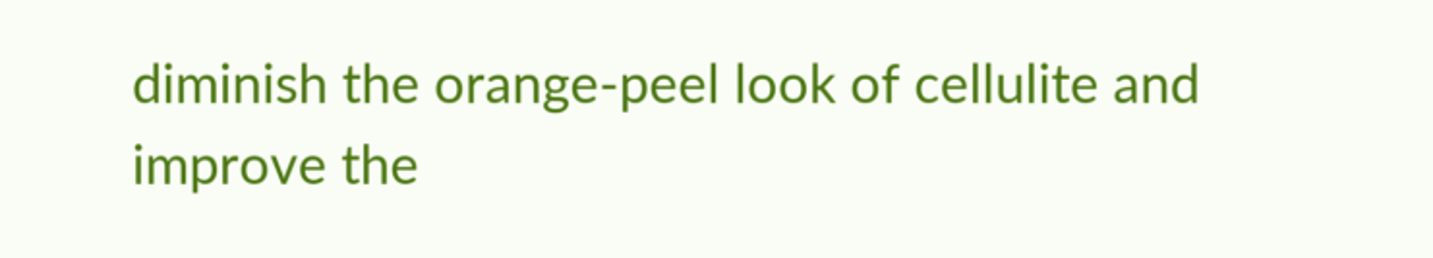diminish the orange-peel look of cellulite and improve the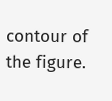contour of the figure.